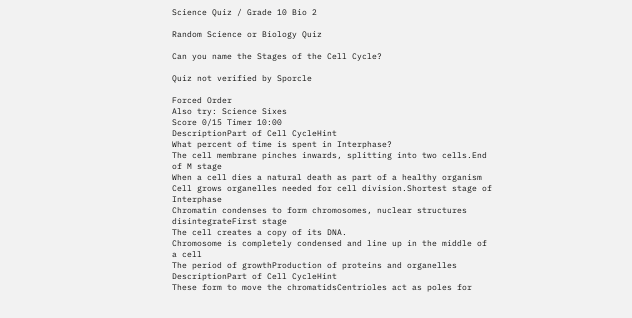Science Quiz / Grade 10 Bio 2

Random Science or Biology Quiz

Can you name the Stages of the Cell Cycle?

Quiz not verified by Sporcle

Forced Order
Also try: Science Sixes
Score 0/15 Timer 10:00
DescriptionPart of Cell CycleHint
What percent of time is spent in Interphase?
The cell membrane pinches inwards, splitting into two cells.End of M stage
When a cell dies a natural death as part of a healthy organism
Cell grows organelles needed for cell division.Shortest stage of Interphase
Chromatin condenses to form chromosomes, nuclear structures disintegrateFirst stage
The cell creates a copy of its DNA.
Chromosome is completely condensed and line up in the middle of a cell
The period of growthProduction of proteins and organelles
DescriptionPart of Cell CycleHint
These form to move the chromatidsCentrioles act as poles for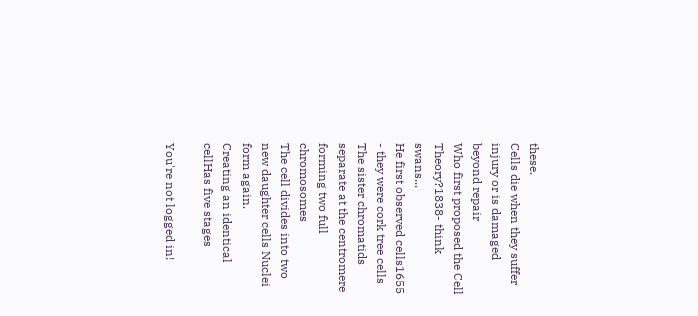these.
Cells die when they suffer injury or is damaged beyond repair
Who first proposed the Cell Theory?1838- think swans...
He first observed cells1655 - they were cork tree cells
The sister chromatids separate at the centromere forming two full chromosomes
The cell divides into two new daughter cells Nuclei form again.
Creating an identical cellHas five stages

You're not logged in!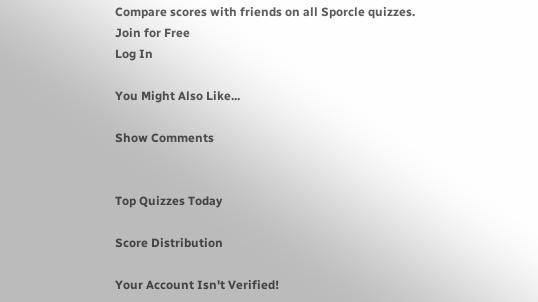Compare scores with friends on all Sporcle quizzes.
Join for Free
Log In

You Might Also Like...

Show Comments


Top Quizzes Today

Score Distribution

Your Account Isn't Verified!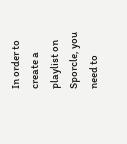In order to create a playlist on Sporcle, you need to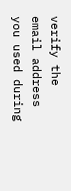verify the email address you used during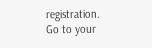registration. Go to your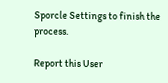Sporcle Settings to finish the process.

Report this User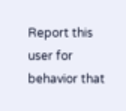Report this user for behavior that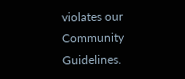violates our Community Guidelines.